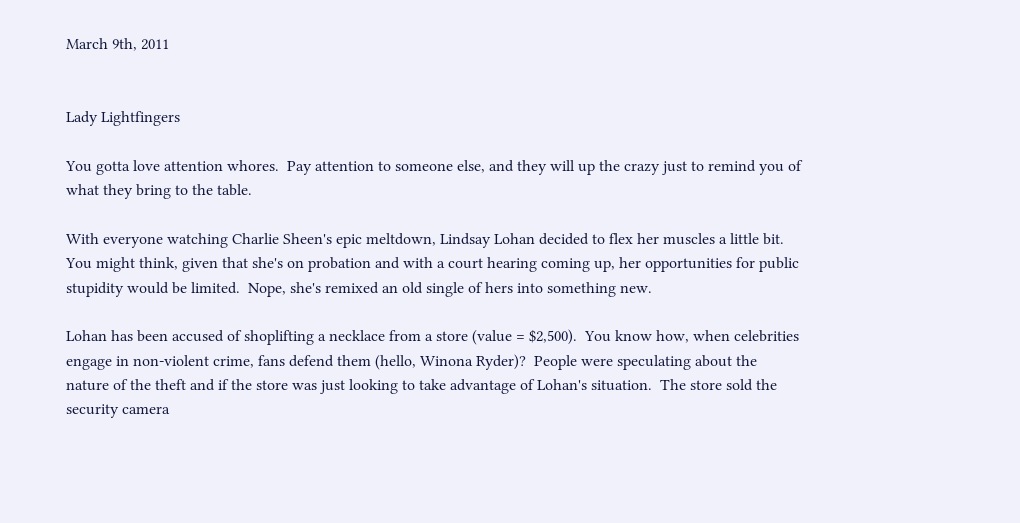March 9th, 2011


Lady Lightfingers

You gotta love attention whores.  Pay attention to someone else, and they will up the crazy just to remind you of what they bring to the table.

With everyone watching Charlie Sheen's epic meltdown, Lindsay Lohan decided to flex her muscles a little bit.  You might think, given that she's on probation and with a court hearing coming up, her opportunities for public stupidity would be limited.  Nope, she's remixed an old single of hers into something new.

Lohan has been accused of shoplifting a necklace from a store (value = $2,500).  You know how, when celebrities engage in non-violent crime, fans defend them (hello, Winona Ryder)?  People were speculating about the nature of the theft and if the store was just looking to take advantage of Lohan's situation.  The store sold the security camera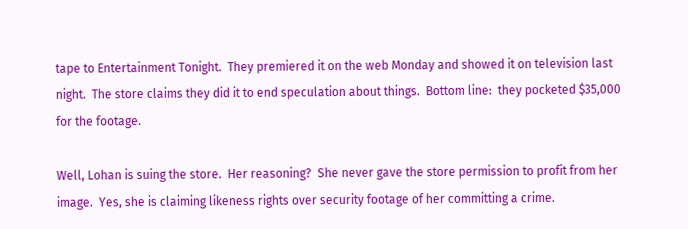tape to Entertainment Tonight.  They premiered it on the web Monday and showed it on television last night.  The store claims they did it to end speculation about things.  Bottom line:  they pocketed $35,000 for the footage.

Well, Lohan is suing the store.  Her reasoning?  She never gave the store permission to profit from her image.  Yes, she is claiming likeness rights over security footage of her committing a crime.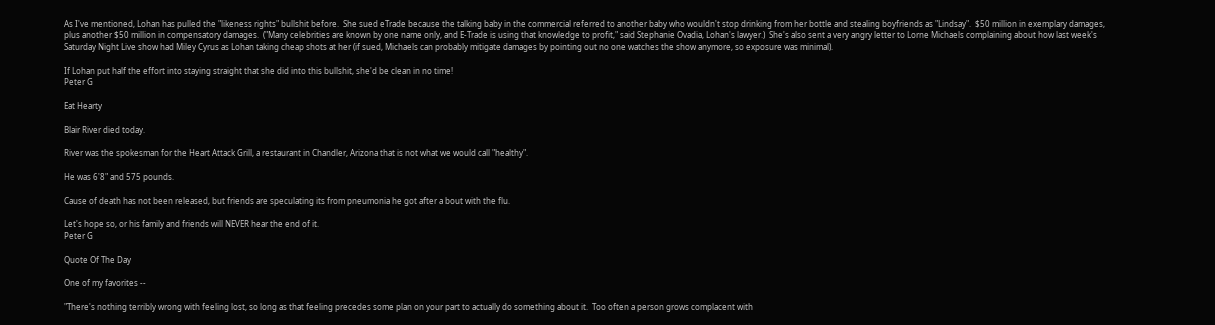As I've mentioned, Lohan has pulled the "likeness rights" bullshit before.  She sued eTrade because the talking baby in the commercial referred to another baby who wouldn't stop drinking from her bottle and stealing boyfriends as "Lindsay".  $50 million in exemplary damages, plus another $50 million in compensatory damages.  ("Many celebrities are known by one name only, and E-Trade is using that knowledge to profit," said Stephanie Ovadia, Lohan's lawyer.)  She's also sent a very angry letter to Lorne Michaels complaining about how last week's Saturday Night Live show had Miley Cyrus as Lohan taking cheap shots at her (if sued, Michaels can probably mitigate damages by pointing out no one watches the show anymore, so exposure was minimal).

If Lohan put half the effort into staying straight that she did into this bullshit, she'd be clean in no time!
Peter G

Eat Hearty

Blair River died today.

River was the spokesman for the Heart Attack Grill, a restaurant in Chandler, Arizona that is not what we would call "healthy".

He was 6'8" and 575 pounds.

Cause of death has not been released, but friends are speculating its from pneumonia he got after a bout with the flu.

Let's hope so, or his family and friends will NEVER hear the end of it.
Peter G

Quote Of The Day

One of my favorites --

"There's nothing terribly wrong with feeling lost, so long as that feeling precedes some plan on your part to actually do something about it.  Too often a person grows complacent with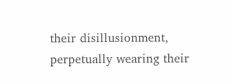their disillusionment, perpetually wearing their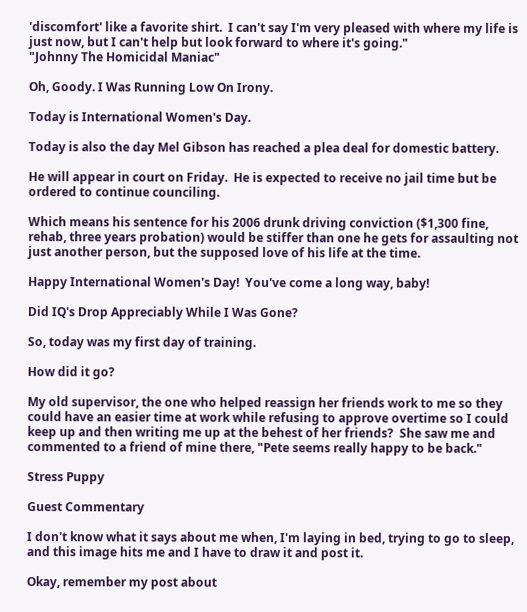'discomfort' like a favorite shirt.  I can't say I'm very pleased with where my life is just now, but I can't help but look forward to where it's going."
"Johnny The Homicidal Maniac"

Oh, Goody. I Was Running Low On Irony.

Today is International Women's Day.

Today is also the day Mel Gibson has reached a plea deal for domestic battery.

He will appear in court on Friday.  He is expected to receive no jail time but be ordered to continue counciling.

Which means his sentence for his 2006 drunk driving conviction ($1,300 fine, rehab, three years probation) would be stiffer than one he gets for assaulting not just another person, but the supposed love of his life at the time.

Happy International Women's Day!  You've come a long way, baby!

Did IQ's Drop Appreciably While I Was Gone?

So, today was my first day of training.

How did it go?

My old supervisor, the one who helped reassign her friends work to me so they could have an easier time at work while refusing to approve overtime so I could keep up and then writing me up at the behest of her friends?  She saw me and commented to a friend of mine there, "Pete seems really happy to be back."

Stress Puppy

Guest Commentary

I don't know what it says about me when, I'm laying in bed, trying to go to sleep, and this image hits me and I have to draw it and post it.

Okay, remember my post about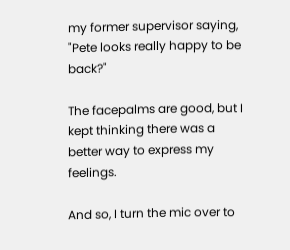my former supervisor saying, "Pete looks really happy to be back?"

The facepalms are good, but I kept thinking there was a better way to express my feelings.

And so, I turn the mic over to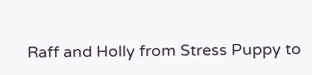Raff and Holly from Stress Puppy to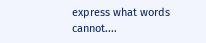express what words cannot....